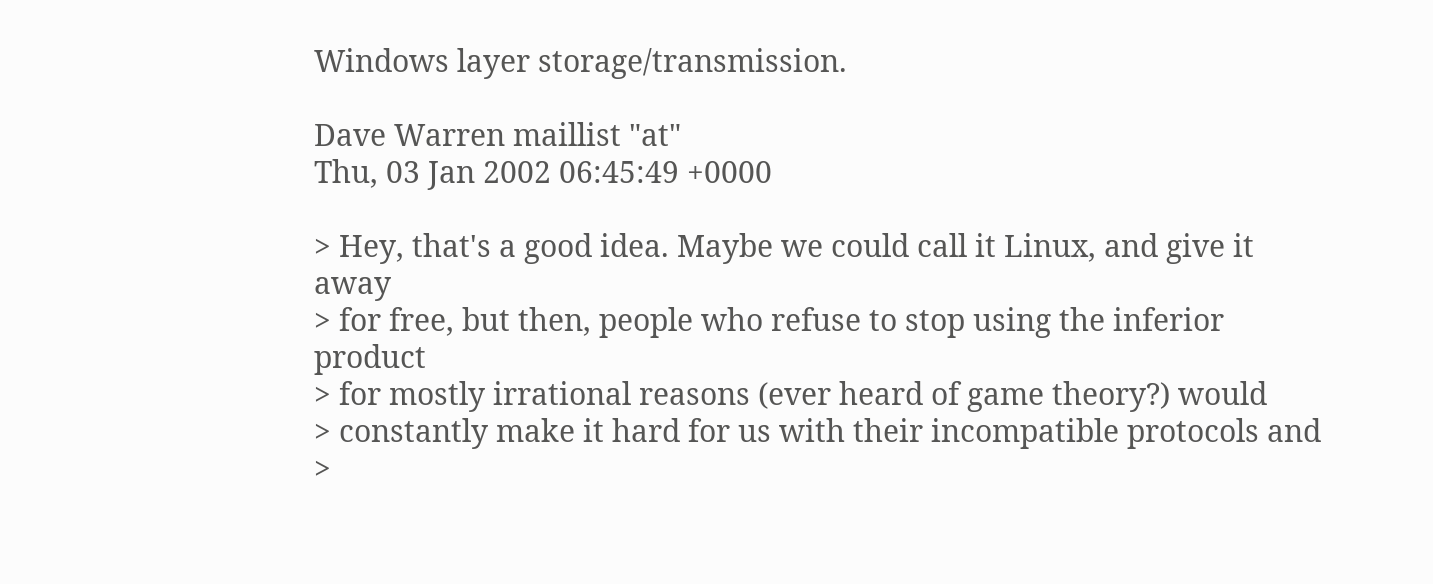Windows layer storage/transmission.

Dave Warren maillist "at"
Thu, 03 Jan 2002 06:45:49 +0000

> Hey, that's a good idea. Maybe we could call it Linux, and give it away
> for free, but then, people who refuse to stop using the inferior product
> for mostly irrational reasons (ever heard of game theory?) would
> constantly make it hard for us with their incompatible protocols and
>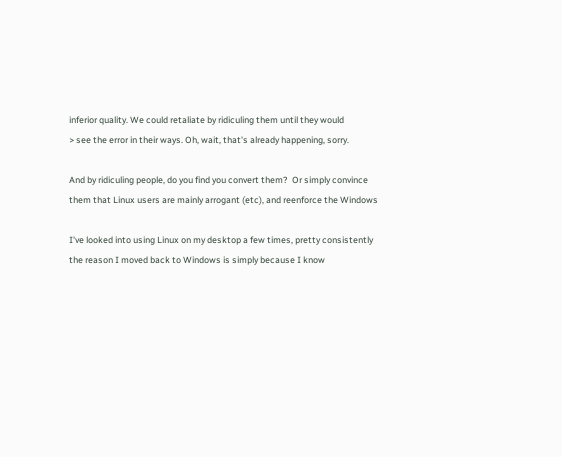inferior quality. We could retaliate by ridiculing them until they would
> see the error in their ways. Oh, wait, that's already happening, sorry.

And by ridiculing people, do you find you convert them?  Or simply convince
them that Linux users are mainly arrogant (etc), and reenforce the Windows

I've looked into using Linux on my desktop a few times, pretty consistently
the reason I moved back to Windows is simply because I know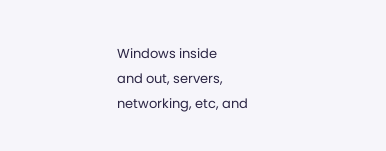Windows inside
and out, servers, networking, etc, and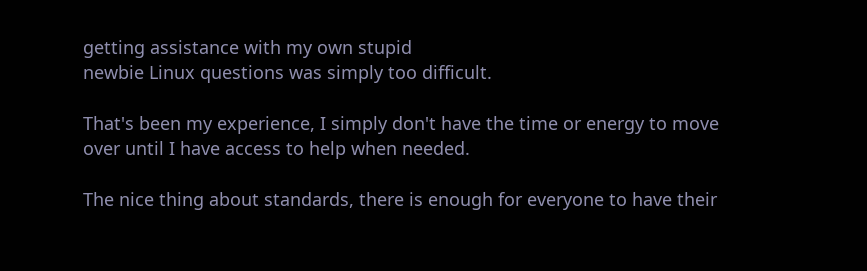getting assistance with my own stupid
newbie Linux questions was simply too difficult.

That's been my experience, I simply don't have the time or energy to move
over until I have access to help when needed.

The nice thing about standards, there is enough for everyone to have their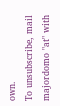own.
To unsubscribe, mail majordomo "at" with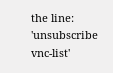the line:
'unsubscribe vnc-list'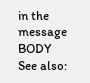in the message BODY
See also: